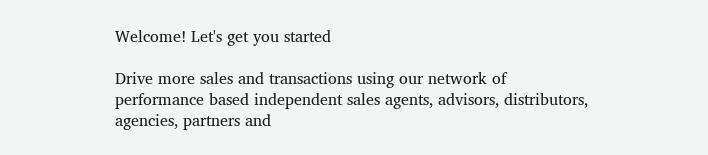Welcome! Let's get you started

Drive more sales and transactions using our network of performance based independent sales agents, advisors, distributors, agencies, partners and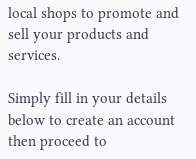local shops to promote and sell your products and services.

Simply fill in your details below to create an account then proceed to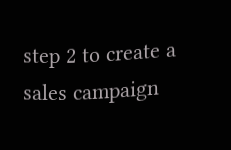step 2 to create a sales campaign